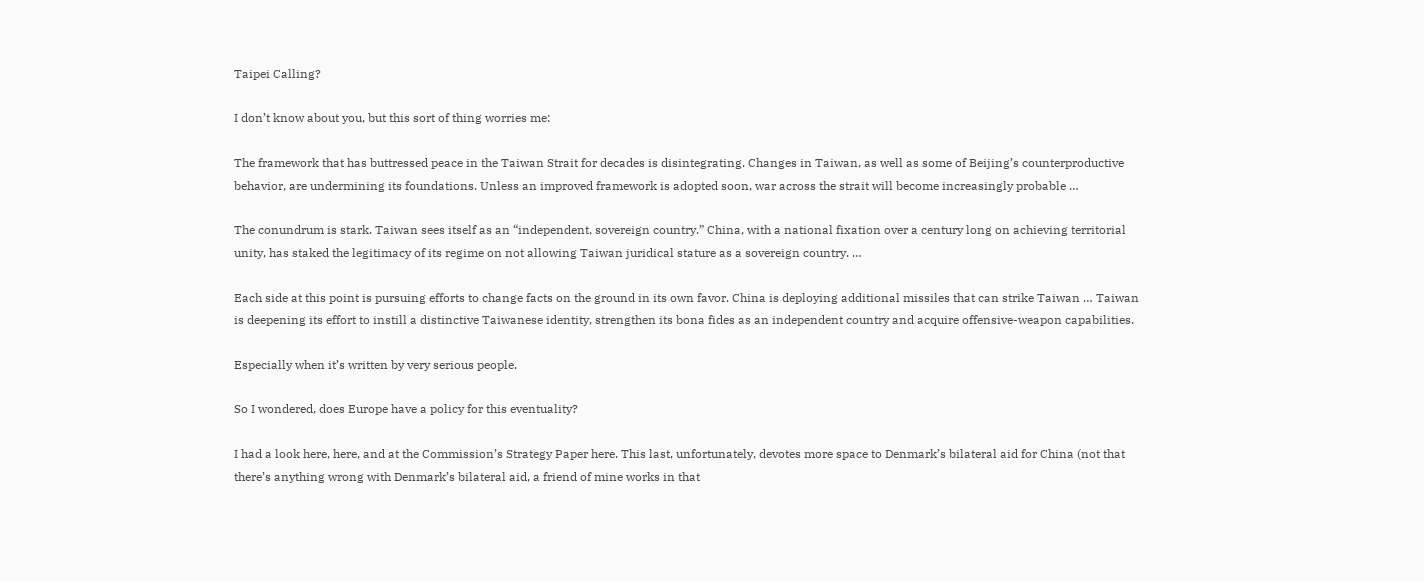Taipei Calling?

I don’t know about you, but this sort of thing worries me:

The framework that has buttressed peace in the Taiwan Strait for decades is disintegrating. Changes in Taiwan, as well as some of Beijing’s counterproductive behavior, are undermining its foundations. Unless an improved framework is adopted soon, war across the strait will become increasingly probable …

The conundrum is stark. Taiwan sees itself as an “independent, sovereign country.” China, with a national fixation over a century long on achieving territorial unity, has staked the legitimacy of its regime on not allowing Taiwan juridical stature as a sovereign country. …

Each side at this point is pursuing efforts to change facts on the ground in its own favor. China is deploying additional missiles that can strike Taiwan … Taiwan is deepening its effort to instill a distinctive Taiwanese identity, strengthen its bona fides as an independent country and acquire offensive-weapon capabilities.

Especially when it’s written by very serious people.

So I wondered, does Europe have a policy for this eventuality?

I had a look here, here, and at the Commission’s Strategy Paper here. This last, unfortunately, devotes more space to Denmark’s bilateral aid for China (not that there’s anything wrong with Denmark’s bilateral aid, a friend of mine works in that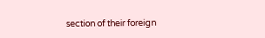section of their foreign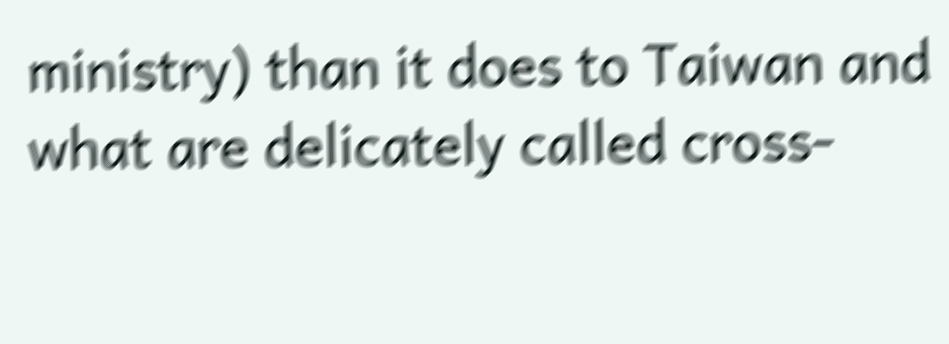ministry) than it does to Taiwan and what are delicately called cross-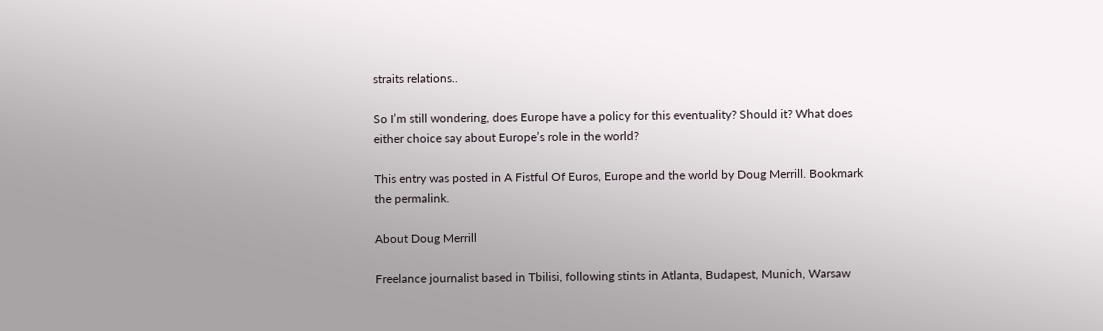straits relations..

So I’m still wondering, does Europe have a policy for this eventuality? Should it? What does either choice say about Europe’s role in the world?

This entry was posted in A Fistful Of Euros, Europe and the world by Doug Merrill. Bookmark the permalink.

About Doug Merrill

Freelance journalist based in Tbilisi, following stints in Atlanta, Budapest, Munich, Warsaw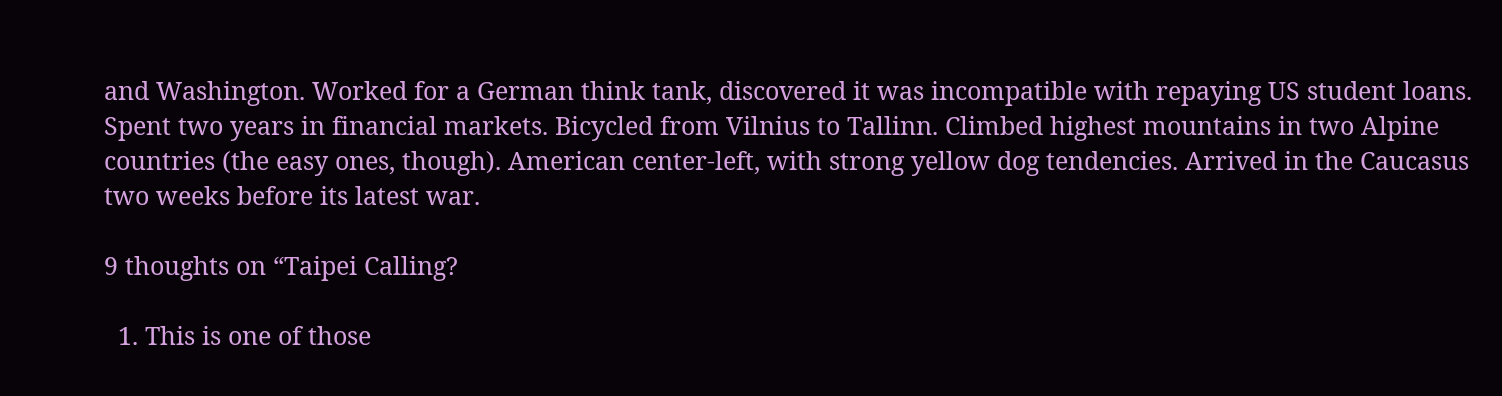and Washington. Worked for a German think tank, discovered it was incompatible with repaying US student loans. Spent two years in financial markets. Bicycled from Vilnius to Tallinn. Climbed highest mountains in two Alpine countries (the easy ones, though). American center-left, with strong yellow dog tendencies. Arrived in the Caucasus two weeks before its latest war.

9 thoughts on “Taipei Calling?

  1. This is one of those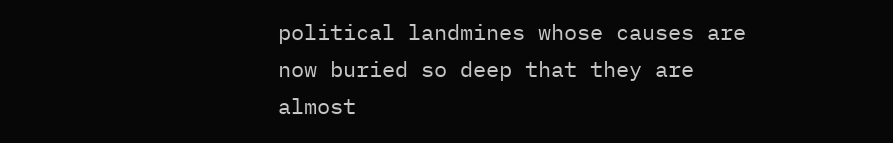political landmines whose causes are now buried so deep that they are almost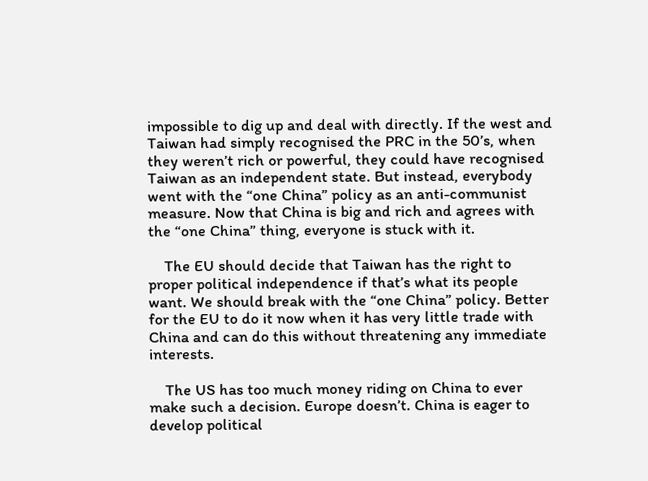impossible to dig up and deal with directly. If the west and Taiwan had simply recognised the PRC in the 50’s, when they weren’t rich or powerful, they could have recognised Taiwan as an independent state. But instead, everybody went with the “one China” policy as an anti-communist measure. Now that China is big and rich and agrees with the “one China” thing, everyone is stuck with it.

    The EU should decide that Taiwan has the right to proper political independence if that’s what its people want. We should break with the “one China” policy. Better for the EU to do it now when it has very little trade with China and can do this without threatening any immediate interests.

    The US has too much money riding on China to ever make such a decision. Europe doesn’t. China is eager to develop political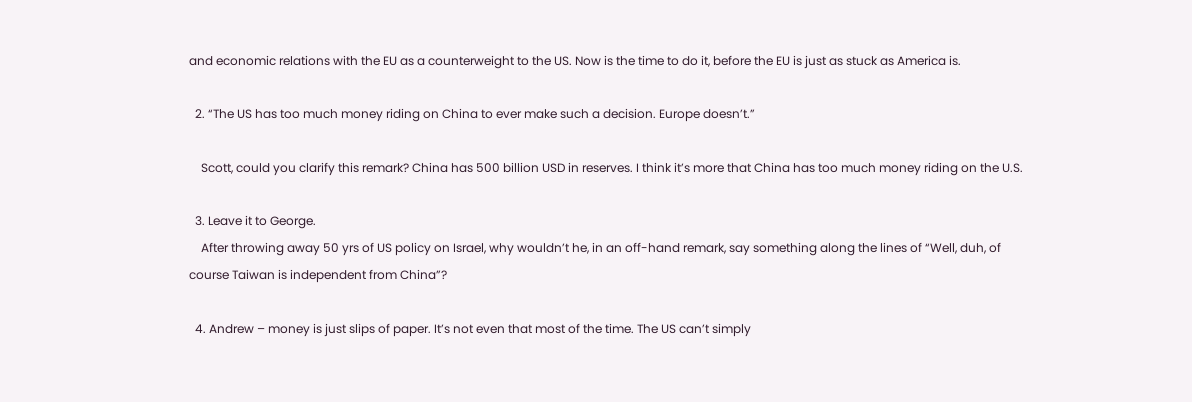and economic relations with the EU as a counterweight to the US. Now is the time to do it, before the EU is just as stuck as America is.

  2. “The US has too much money riding on China to ever make such a decision. Europe doesn’t.”

    Scott, could you clarify this remark? China has 500 billion USD in reserves. I think it’s more that China has too much money riding on the U.S.

  3. Leave it to George.
    After throwing away 50 yrs of US policy on Israel, why wouldn’t he, in an off-hand remark, say something along the lines of “Well, duh, of course Taiwan is independent from China”?

  4. Andrew – money is just slips of paper. It’s not even that most of the time. The US can’t simply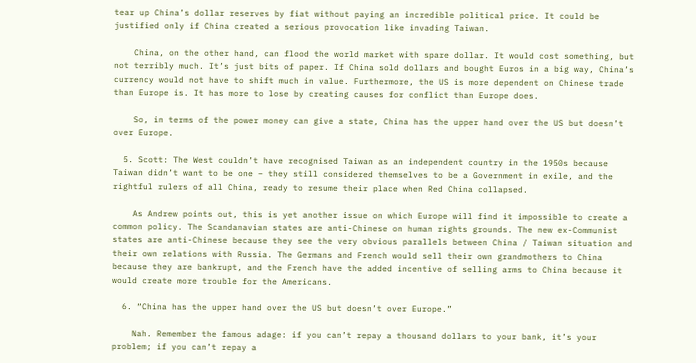tear up China’s dollar reserves by fiat without paying an incredible political price. It could be justified only if China created a serious provocation like invading Taiwan.

    China, on the other hand, can flood the world market with spare dollar. It would cost something, but not terribly much. It’s just bits of paper. If China sold dollars and bought Euros in a big way, China’s currency would not have to shift much in value. Furthermore, the US is more dependent on Chinese trade than Europe is. It has more to lose by creating causes for conflict than Europe does.

    So, in terms of the power money can give a state, China has the upper hand over the US but doesn’t over Europe.

  5. Scott: The West couldn’t have recognised Taiwan as an independent country in the 1950s because Taiwan didn’t want to be one – they still considered themselves to be a Government in exile, and the rightful rulers of all China, ready to resume their place when Red China collapsed.

    As Andrew points out, this is yet another issue on which Europe will find it impossible to create a common policy. The Scandanavian states are anti-Chinese on human rights grounds. The new ex-Communist states are anti-Chinese because they see the very obvious parallels between China / Taiwan situation and their own relations with Russia. The Germans and French would sell their own grandmothers to China because they are bankrupt, and the French have the added incentive of selling arms to China because it would create more trouble for the Americans.

  6. “China has the upper hand over the US but doesn’t over Europe.”

    Nah. Remember the famous adage: if you can’t repay a thousand dollars to your bank, it’s your problem; if you can’t repay a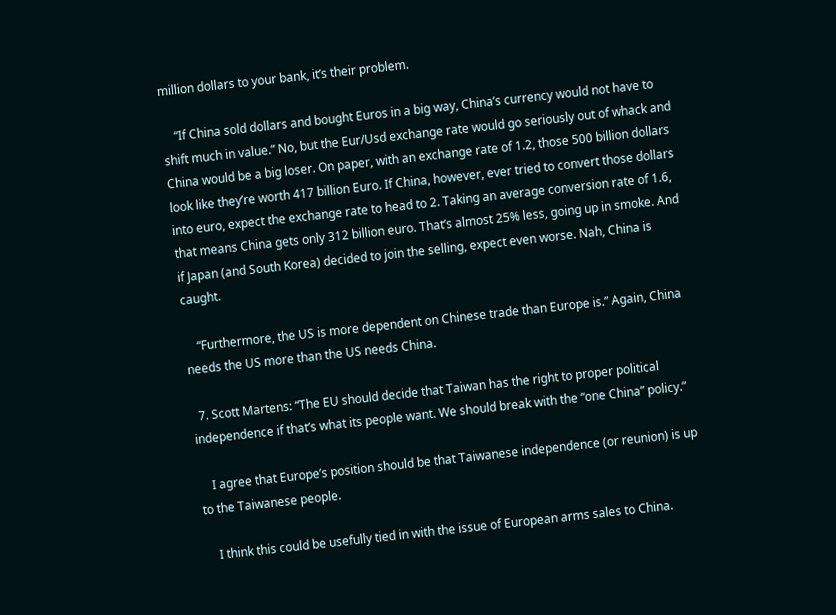million dollars to your bank, it’s their problem.

    “If China sold dollars and bought Euros in a big way, China’s currency would not have to shift much in value.” No, but the Eur/Usd exchange rate would go seriously out of whack and China would be a big loser. On paper, with an exchange rate of 1.2, those 500 billion dollars look like they’re worth 417 billion Euro. If China, however, ever tried to convert those dollars into euro, expect the exchange rate to head to 2. Taking an average conversion rate of 1.6, that means China gets only 312 billion euro. That’s almost 25% less, going up in smoke. And if Japan (and South Korea) decided to join the selling, expect even worse. Nah, China is caught.

    “Furthermore, the US is more dependent on Chinese trade than Europe is.” Again, China needs the US more than the US needs China.

  7. Scott Martens: “The EU should decide that Taiwan has the right to proper political independence if that’s what its people want. We should break with the “one China” policy.”

    I agree that Europe’s position should be that Taiwanese independence (or reunion) is up to the Taiwanese people.

    I think this could be usefully tied in with the issue of European arms sales to China.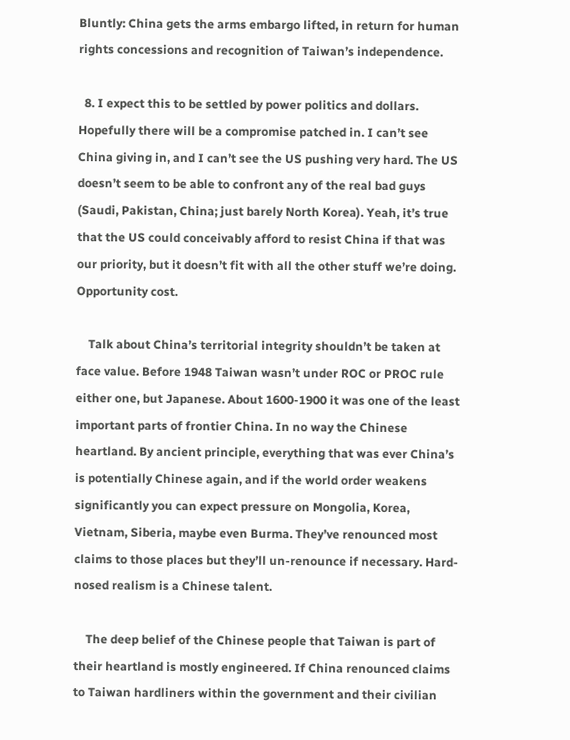Bluntly: China gets the arms embargo lifted, in return for human rights concessions and recognition of Taiwan’s independence.

  8. I expect this to be settled by power politics and dollars. Hopefully there will be a compromise patched in. I can’t see China giving in, and I can’t see the US pushing very hard. The US doesn’t seem to be able to confront any of the real bad guys (Saudi, Pakistan, China; just barely North Korea). Yeah, it’s true that the US could conceivably afford to resist China if that was our priority, but it doesn’t fit with all the other stuff we’re doing. Opportunity cost.

    Talk about China’s territorial integrity shouldn’t be taken at face value. Before 1948 Taiwan wasn’t under ROC or PROC rule either one, but Japanese. About 1600-1900 it was one of the least important parts of frontier China. In no way the Chinese heartland. By ancient principle, everything that was ever China’s is potentially Chinese again, and if the world order weakens significantly you can expect pressure on Mongolia, Korea, Vietnam, Siberia, maybe even Burma. They’ve renounced most claims to those places but they’ll un-renounce if necessary. Hard-nosed realism is a Chinese talent.

    The deep belief of the Chinese people that Taiwan is part of their heartland is mostly engineered. If China renounced claims to Taiwan hardliners within the government and their civilian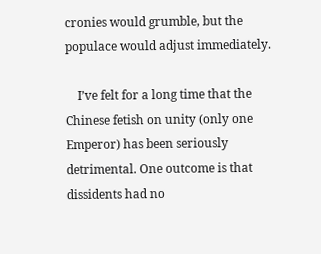cronies would grumble, but the populace would adjust immediately.

    I’ve felt for a long time that the Chinese fetish on unity (only one Emperor) has been seriously detrimental. One outcome is that dissidents had no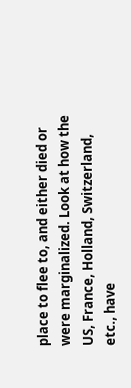place to flee to, and either died or were marginalized. Look at how the US, France, Holland, Switzerland, etc., have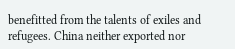benefitted from the talents of exiles and refugees. China neither exported nor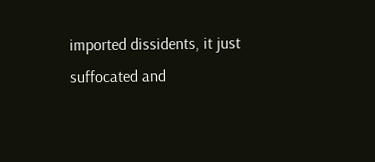imported dissidents, it just suffocated and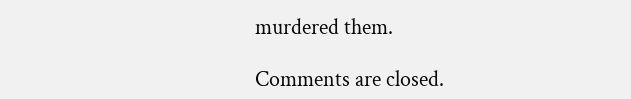murdered them.

Comments are closed.